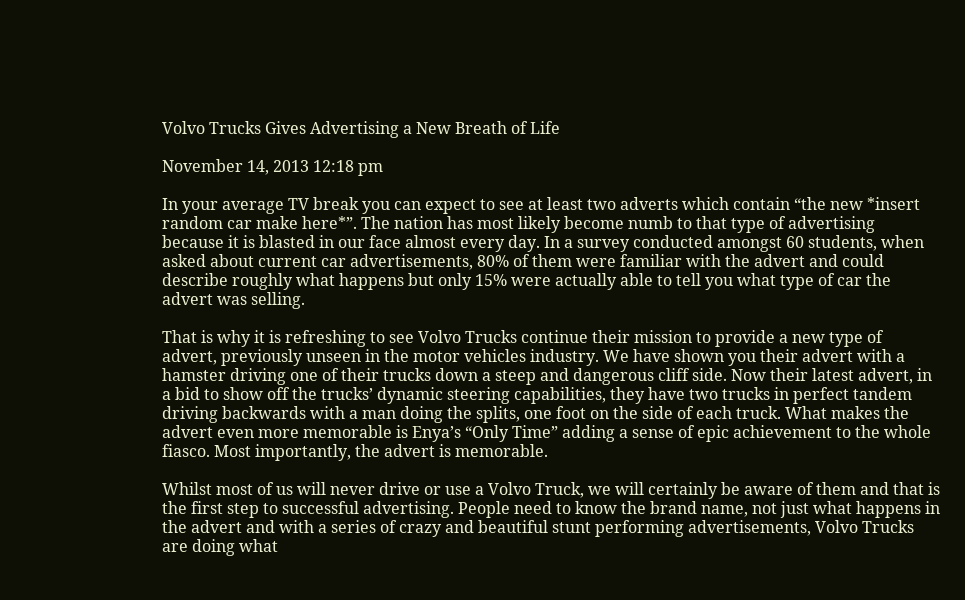Volvo Trucks Gives Advertising a New Breath of Life

November 14, 2013 12:18 pm

In your average TV break you can expect to see at least two adverts which contain “the new *insert random car make here*”. The nation has most likely become numb to that type of advertising because it is blasted in our face almost every day. In a survey conducted amongst 60 students, when asked about current car advertisements, 80% of them were familiar with the advert and could describe roughly what happens but only 15% were actually able to tell you what type of car the advert was selling.

That is why it is refreshing to see Volvo Trucks continue their mission to provide a new type of advert, previously unseen in the motor vehicles industry. We have shown you their advert with a hamster driving one of their trucks down a steep and dangerous cliff side. Now their latest advert, in a bid to show off the trucks’ dynamic steering capabilities, they have two trucks in perfect tandem driving backwards with a man doing the splits, one foot on the side of each truck. What makes the advert even more memorable is Enya’s “Only Time” adding a sense of epic achievement to the whole fiasco. Most importantly, the advert is memorable.

Whilst most of us will never drive or use a Volvo Truck, we will certainly be aware of them and that is the first step to successful advertising. People need to know the brand name, not just what happens in the advert and with a series of crazy and beautiful stunt performing advertisements, Volvo Trucks are doing what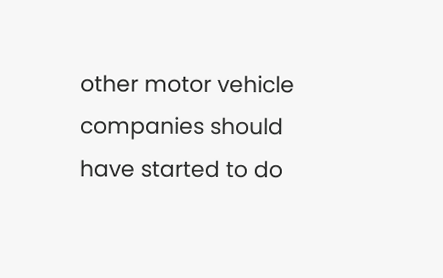other motor vehicle companies should have started to do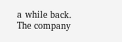a while back. The company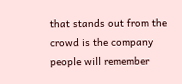that stands out from the crowd is the company people will remember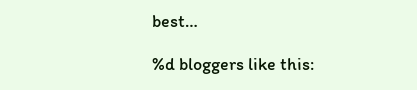best…

%d bloggers like this: